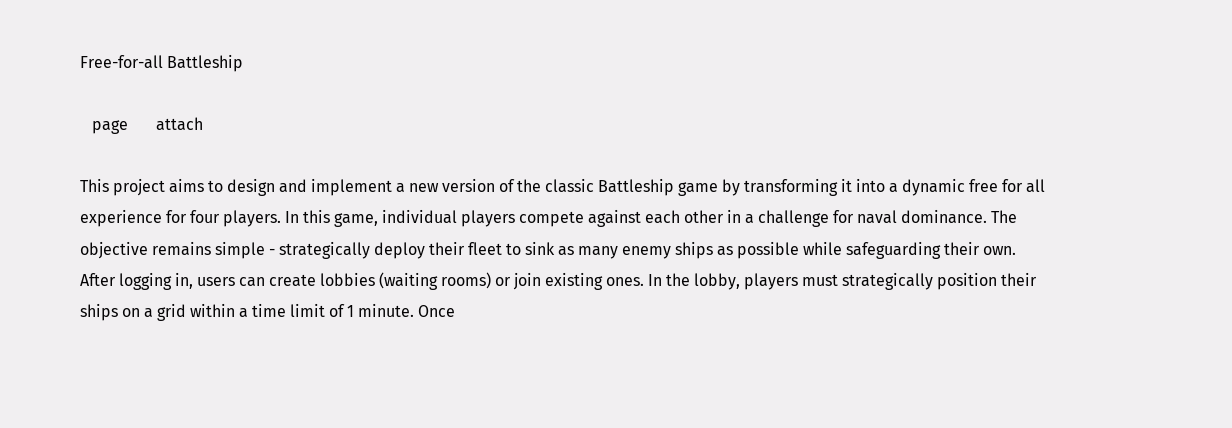Free-for-all Battleship

   page       attach

This project aims to design and implement a new version of the classic Battleship game by transforming it into a dynamic free for all experience for four players. In this game, individual players compete against each other in a challenge for naval dominance. The objective remains simple - strategically deploy their fleet to sink as many enemy ships as possible while safeguarding their own.
After logging in, users can create lobbies (waiting rooms) or join existing ones. In the lobby, players must strategically position their ships on a grid within a time limit of 1 minute. Once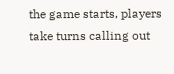the game starts, players take turns calling out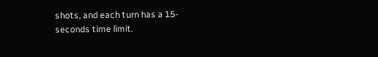shots, and each turn has a 15-seconds time limit.